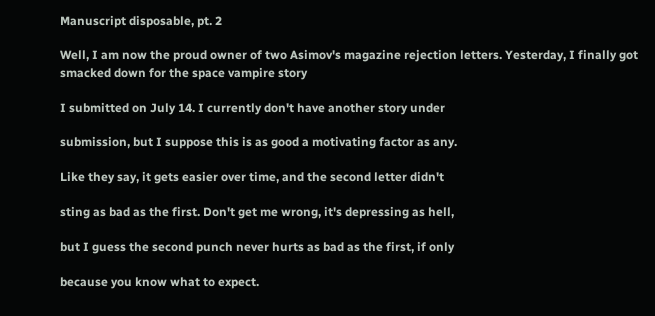Manuscript disposable, pt. 2

Well, I am now the proud owner of two Asimov's magazine rejection letters. Yesterday, I finally got smacked down for the space vampire story

I submitted on July 14. I currently don't have another story under

submission, but I suppose this is as good a motivating factor as any.

Like they say, it gets easier over time, and the second letter didn't

sting as bad as the first. Don't get me wrong, it's depressing as hell,

but I guess the second punch never hurts as bad as the first, if only

because you know what to expect.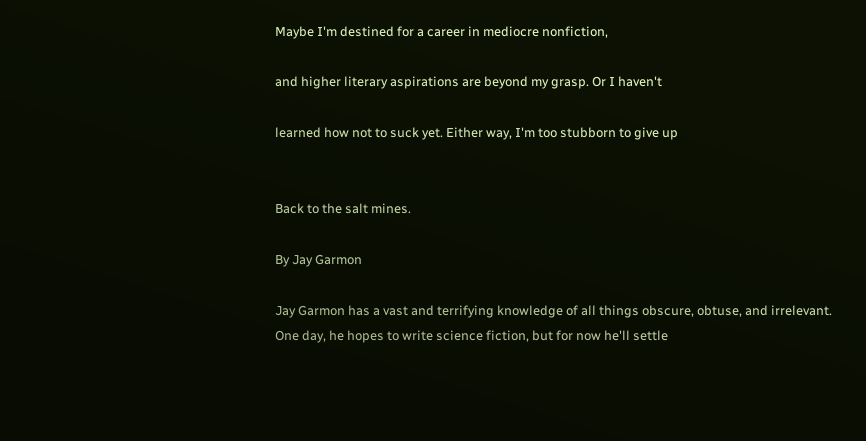Maybe I'm destined for a career in mediocre nonfiction,

and higher literary aspirations are beyond my grasp. Or I haven't

learned how not to suck yet. Either way, I'm too stubborn to give up


Back to the salt mines.

By Jay Garmon

Jay Garmon has a vast and terrifying knowledge of all things obscure, obtuse, and irrelevant. One day, he hopes to write science fiction, but for now he'll settle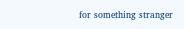for something stranger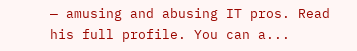— amusing and abusing IT pros. Read his full profile. You can a...